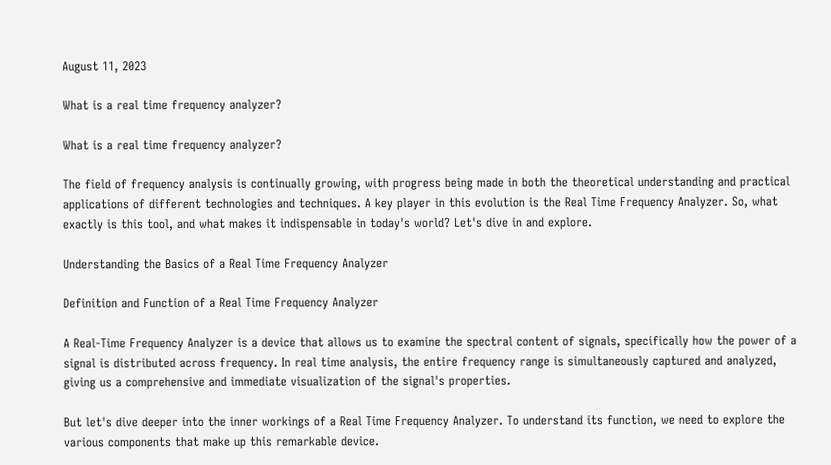August 11, 2023

What is a real time frequency analyzer?

What is a real time frequency analyzer?

The field of frequency analysis is continually growing, with progress being made in both the theoretical understanding and practical applications of different technologies and techniques. A key player in this evolution is the Real Time Frequency Analyzer. So, what exactly is this tool, and what makes it indispensable in today's world? Let's dive in and explore.

Understanding the Basics of a Real Time Frequency Analyzer

Definition and Function of a Real Time Frequency Analyzer

A Real-Time Frequency Analyzer is a device that allows us to examine the spectral content of signals, specifically how the power of a signal is distributed across frequency. In real time analysis, the entire frequency range is simultaneously captured and analyzed, giving us a comprehensive and immediate visualization of the signal's properties.

But let's dive deeper into the inner workings of a Real Time Frequency Analyzer. To understand its function, we need to explore the various components that make up this remarkable device.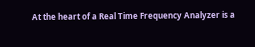At the heart of a Real Time Frequency Analyzer is a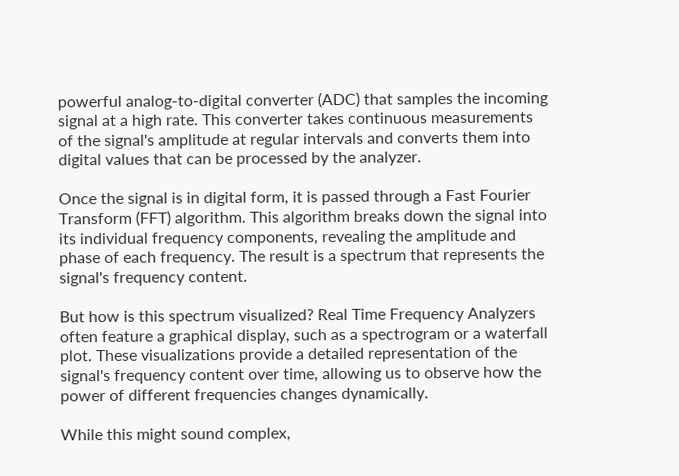powerful analog-to-digital converter (ADC) that samples the incoming signal at a high rate. This converter takes continuous measurements of the signal's amplitude at regular intervals and converts them into digital values that can be processed by the analyzer.

Once the signal is in digital form, it is passed through a Fast Fourier Transform (FFT) algorithm. This algorithm breaks down the signal into its individual frequency components, revealing the amplitude and phase of each frequency. The result is a spectrum that represents the signal's frequency content.

But how is this spectrum visualized? Real Time Frequency Analyzers often feature a graphical display, such as a spectrogram or a waterfall plot. These visualizations provide a detailed representation of the signal's frequency content over time, allowing us to observe how the power of different frequencies changes dynamically.

While this might sound complex,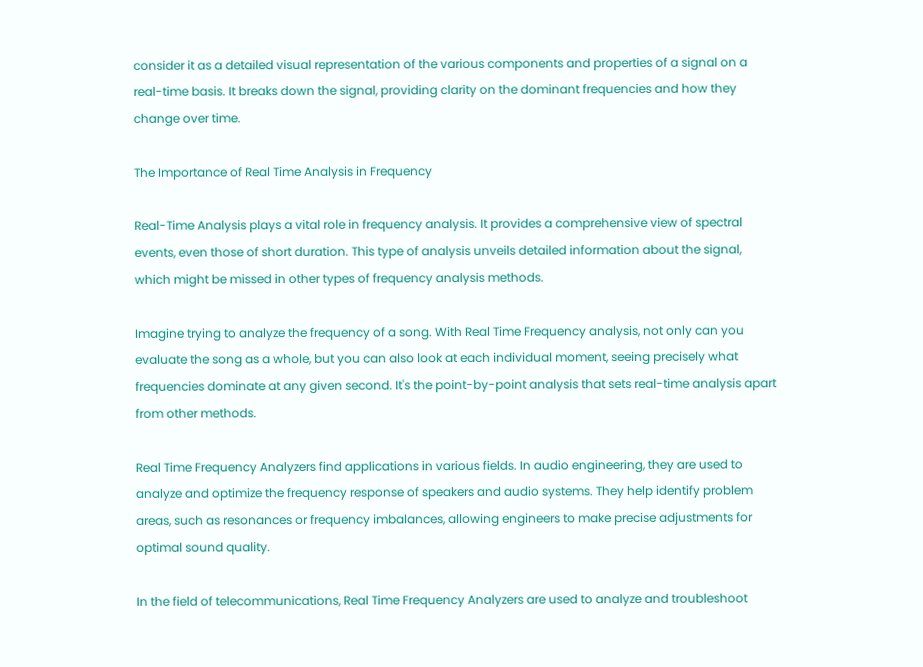consider it as a detailed visual representation of the various components and properties of a signal on a real-time basis. It breaks down the signal, providing clarity on the dominant frequencies and how they change over time.

The Importance of Real Time Analysis in Frequency

Real-Time Analysis plays a vital role in frequency analysis. It provides a comprehensive view of spectral events, even those of short duration. This type of analysis unveils detailed information about the signal, which might be missed in other types of frequency analysis methods.

Imagine trying to analyze the frequency of a song. With Real Time Frequency analysis, not only can you evaluate the song as a whole, but you can also look at each individual moment, seeing precisely what frequencies dominate at any given second. It's the point-by-point analysis that sets real-time analysis apart from other methods.

Real Time Frequency Analyzers find applications in various fields. In audio engineering, they are used to analyze and optimize the frequency response of speakers and audio systems. They help identify problem areas, such as resonances or frequency imbalances, allowing engineers to make precise adjustments for optimal sound quality.

In the field of telecommunications, Real Time Frequency Analyzers are used to analyze and troubleshoot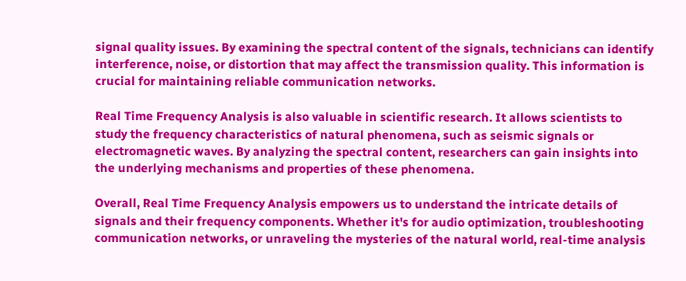signal quality issues. By examining the spectral content of the signals, technicians can identify interference, noise, or distortion that may affect the transmission quality. This information is crucial for maintaining reliable communication networks.

Real Time Frequency Analysis is also valuable in scientific research. It allows scientists to study the frequency characteristics of natural phenomena, such as seismic signals or electromagnetic waves. By analyzing the spectral content, researchers can gain insights into the underlying mechanisms and properties of these phenomena.

Overall, Real Time Frequency Analysis empowers us to understand the intricate details of signals and their frequency components. Whether it's for audio optimization, troubleshooting communication networks, or unraveling the mysteries of the natural world, real-time analysis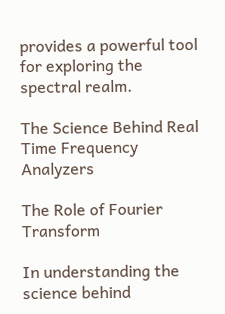provides a powerful tool for exploring the spectral realm.

The Science Behind Real Time Frequency Analyzers

The Role of Fourier Transform

In understanding the science behind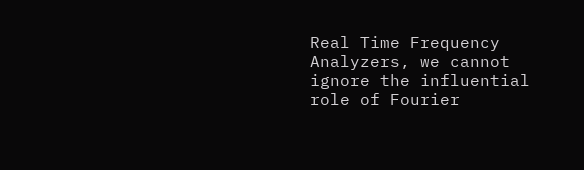Real Time Frequency Analyzers, we cannot ignore the influential role of Fourier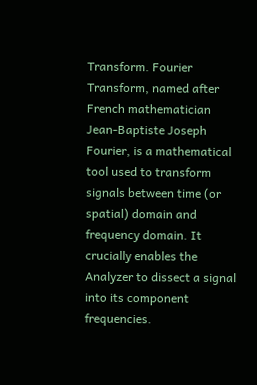Transform. Fourier Transform, named after French mathematician Jean-Baptiste Joseph Fourier, is a mathematical tool used to transform signals between time (or spatial) domain and frequency domain. It crucially enables the Analyzer to dissect a signal into its component frequencies.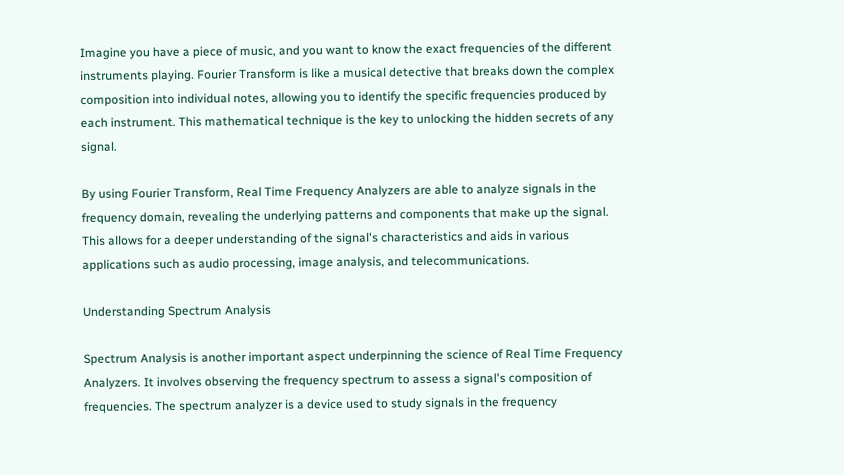Imagine you have a piece of music, and you want to know the exact frequencies of the different instruments playing. Fourier Transform is like a musical detective that breaks down the complex composition into individual notes, allowing you to identify the specific frequencies produced by each instrument. This mathematical technique is the key to unlocking the hidden secrets of any signal.

By using Fourier Transform, Real Time Frequency Analyzers are able to analyze signals in the frequency domain, revealing the underlying patterns and components that make up the signal. This allows for a deeper understanding of the signal's characteristics and aids in various applications such as audio processing, image analysis, and telecommunications.

Understanding Spectrum Analysis

Spectrum Analysis is another important aspect underpinning the science of Real Time Frequency Analyzers. It involves observing the frequency spectrum to assess a signal's composition of frequencies. The spectrum analyzer is a device used to study signals in the frequency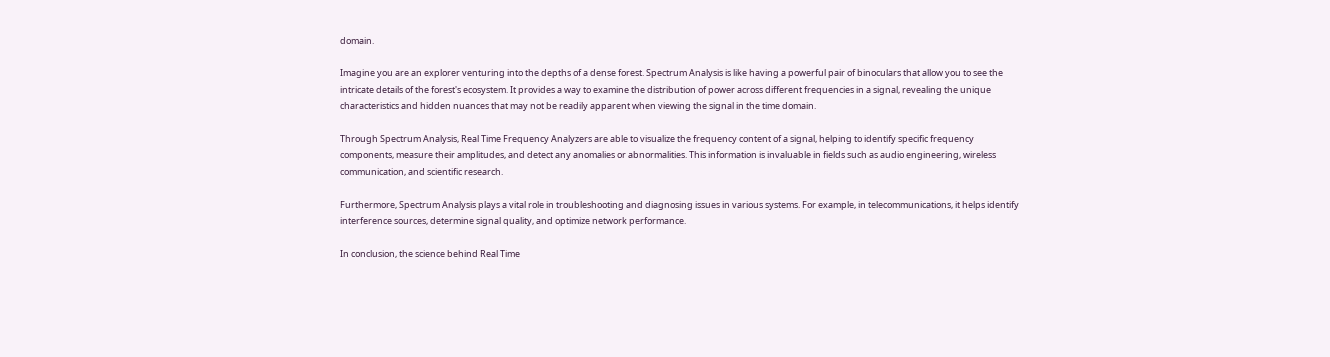domain.

Imagine you are an explorer venturing into the depths of a dense forest. Spectrum Analysis is like having a powerful pair of binoculars that allow you to see the intricate details of the forest's ecosystem. It provides a way to examine the distribution of power across different frequencies in a signal, revealing the unique characteristics and hidden nuances that may not be readily apparent when viewing the signal in the time domain.

Through Spectrum Analysis, Real Time Frequency Analyzers are able to visualize the frequency content of a signal, helping to identify specific frequency components, measure their amplitudes, and detect any anomalies or abnormalities. This information is invaluable in fields such as audio engineering, wireless communication, and scientific research.

Furthermore, Spectrum Analysis plays a vital role in troubleshooting and diagnosing issues in various systems. For example, in telecommunications, it helps identify interference sources, determine signal quality, and optimize network performance.

In conclusion, the science behind Real Time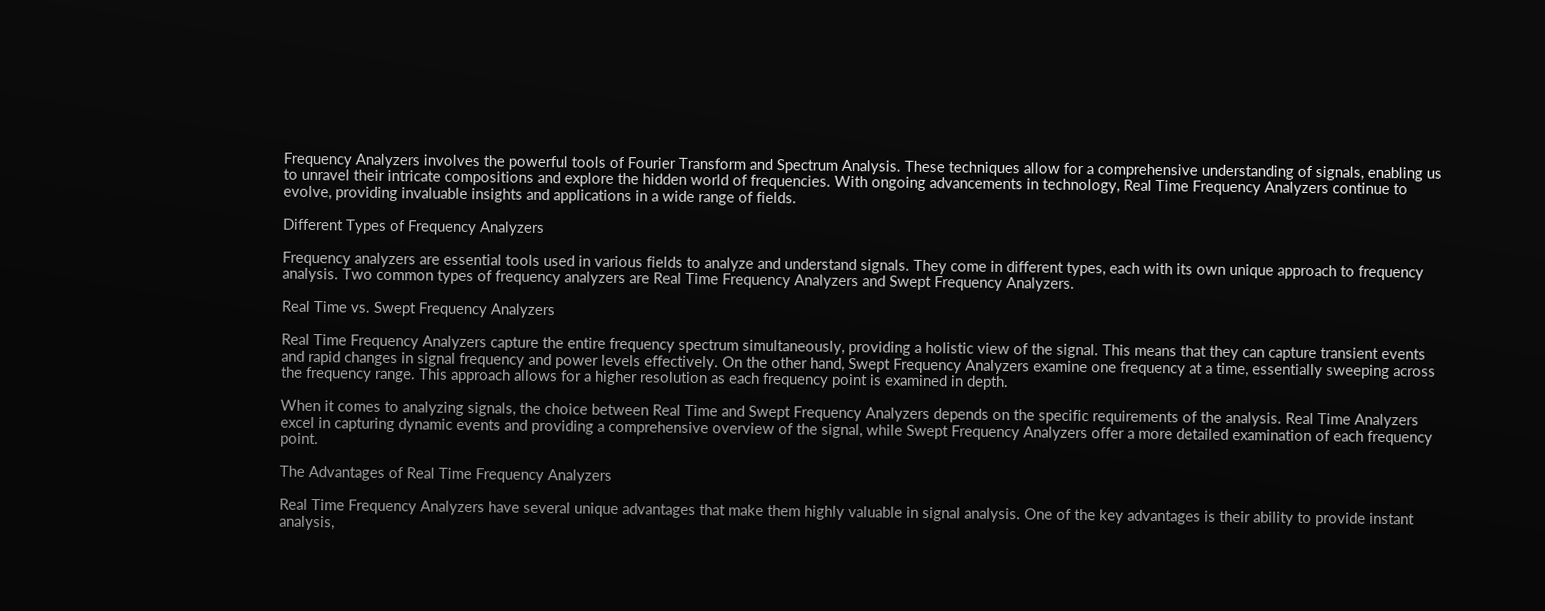Frequency Analyzers involves the powerful tools of Fourier Transform and Spectrum Analysis. These techniques allow for a comprehensive understanding of signals, enabling us to unravel their intricate compositions and explore the hidden world of frequencies. With ongoing advancements in technology, Real Time Frequency Analyzers continue to evolve, providing invaluable insights and applications in a wide range of fields.

Different Types of Frequency Analyzers

Frequency analyzers are essential tools used in various fields to analyze and understand signals. They come in different types, each with its own unique approach to frequency analysis. Two common types of frequency analyzers are Real Time Frequency Analyzers and Swept Frequency Analyzers.

Real Time vs. Swept Frequency Analyzers

Real Time Frequency Analyzers capture the entire frequency spectrum simultaneously, providing a holistic view of the signal. This means that they can capture transient events and rapid changes in signal frequency and power levels effectively. On the other hand, Swept Frequency Analyzers examine one frequency at a time, essentially sweeping across the frequency range. This approach allows for a higher resolution as each frequency point is examined in depth.

When it comes to analyzing signals, the choice between Real Time and Swept Frequency Analyzers depends on the specific requirements of the analysis. Real Time Analyzers excel in capturing dynamic events and providing a comprehensive overview of the signal, while Swept Frequency Analyzers offer a more detailed examination of each frequency point.

The Advantages of Real Time Frequency Analyzers

Real Time Frequency Analyzers have several unique advantages that make them highly valuable in signal analysis. One of the key advantages is their ability to provide instant analysis,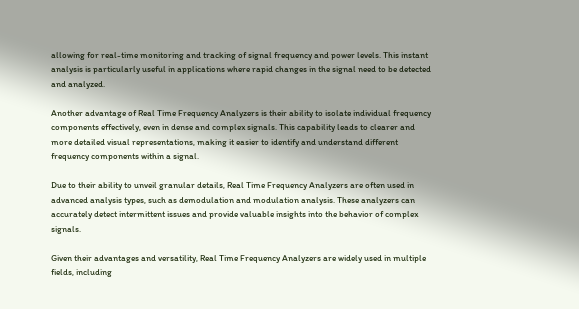allowing for real-time monitoring and tracking of signal frequency and power levels. This instant analysis is particularly useful in applications where rapid changes in the signal need to be detected and analyzed.

Another advantage of Real Time Frequency Analyzers is their ability to isolate individual frequency components effectively, even in dense and complex signals. This capability leads to clearer and more detailed visual representations, making it easier to identify and understand different frequency components within a signal.

Due to their ability to unveil granular details, Real Time Frequency Analyzers are often used in advanced analysis types, such as demodulation and modulation analysis. These analyzers can accurately detect intermittent issues and provide valuable insights into the behavior of complex signals.

Given their advantages and versatility, Real Time Frequency Analyzers are widely used in multiple fields, including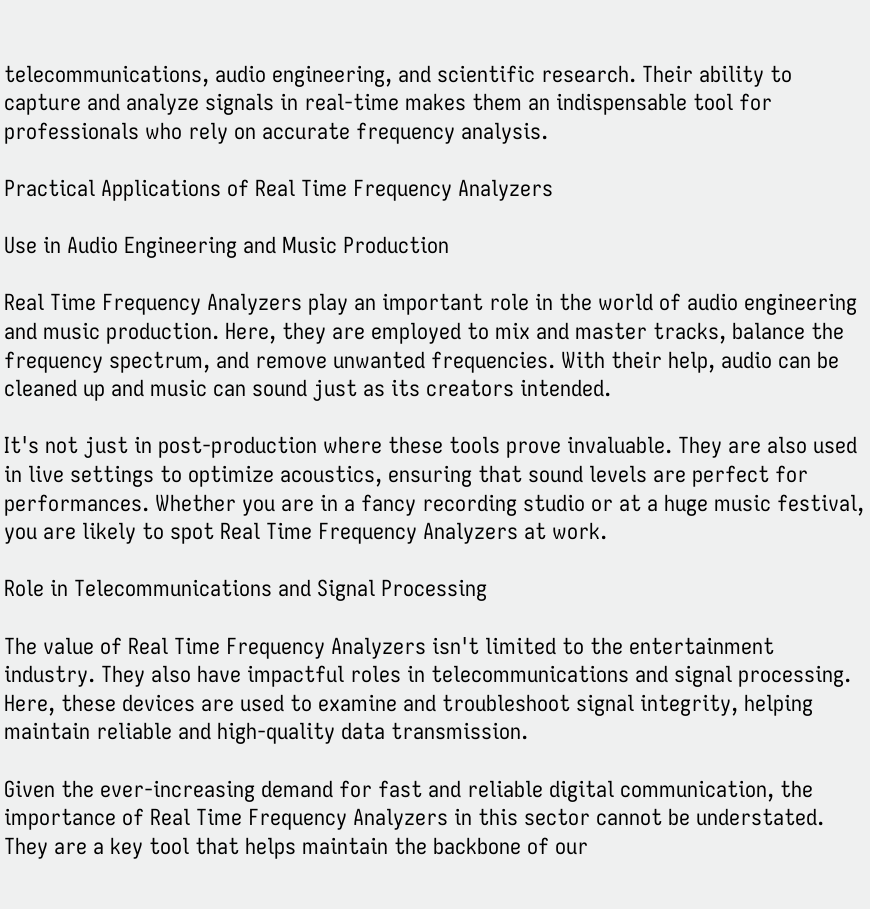telecommunications, audio engineering, and scientific research. Their ability to capture and analyze signals in real-time makes them an indispensable tool for professionals who rely on accurate frequency analysis.

Practical Applications of Real Time Frequency Analyzers

Use in Audio Engineering and Music Production

Real Time Frequency Analyzers play an important role in the world of audio engineering and music production. Here, they are employed to mix and master tracks, balance the frequency spectrum, and remove unwanted frequencies. With their help, audio can be cleaned up and music can sound just as its creators intended.

It's not just in post-production where these tools prove invaluable. They are also used in live settings to optimize acoustics, ensuring that sound levels are perfect for performances. Whether you are in a fancy recording studio or at a huge music festival, you are likely to spot Real Time Frequency Analyzers at work.

Role in Telecommunications and Signal Processing

The value of Real Time Frequency Analyzers isn't limited to the entertainment industry. They also have impactful roles in telecommunications and signal processing. Here, these devices are used to examine and troubleshoot signal integrity, helping maintain reliable and high-quality data transmission.

Given the ever-increasing demand for fast and reliable digital communication, the importance of Real Time Frequency Analyzers in this sector cannot be understated. They are a key tool that helps maintain the backbone of our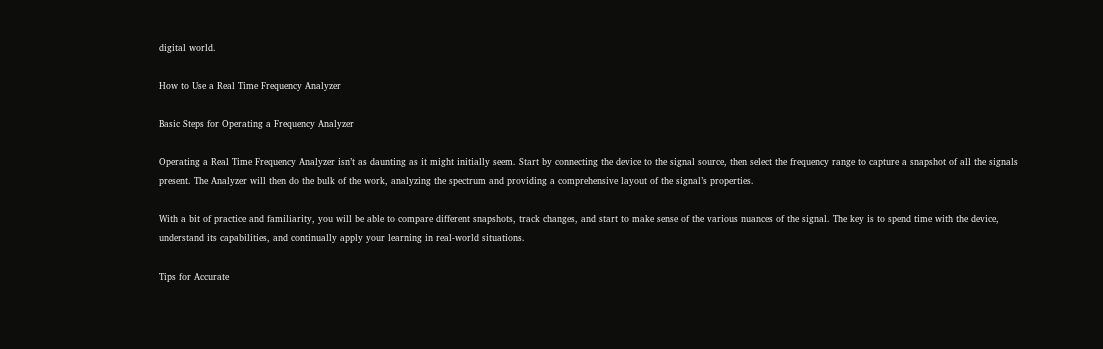digital world.

How to Use a Real Time Frequency Analyzer

Basic Steps for Operating a Frequency Analyzer

Operating a Real Time Frequency Analyzer isn’t as daunting as it might initially seem. Start by connecting the device to the signal source, then select the frequency range to capture a snapshot of all the signals present. The Analyzer will then do the bulk of the work, analyzing the spectrum and providing a comprehensive layout of the signal’s properties.

With a bit of practice and familiarity, you will be able to compare different snapshots, track changes, and start to make sense of the various nuances of the signal. The key is to spend time with the device, understand its capabilities, and continually apply your learning in real-world situations.

Tips for Accurate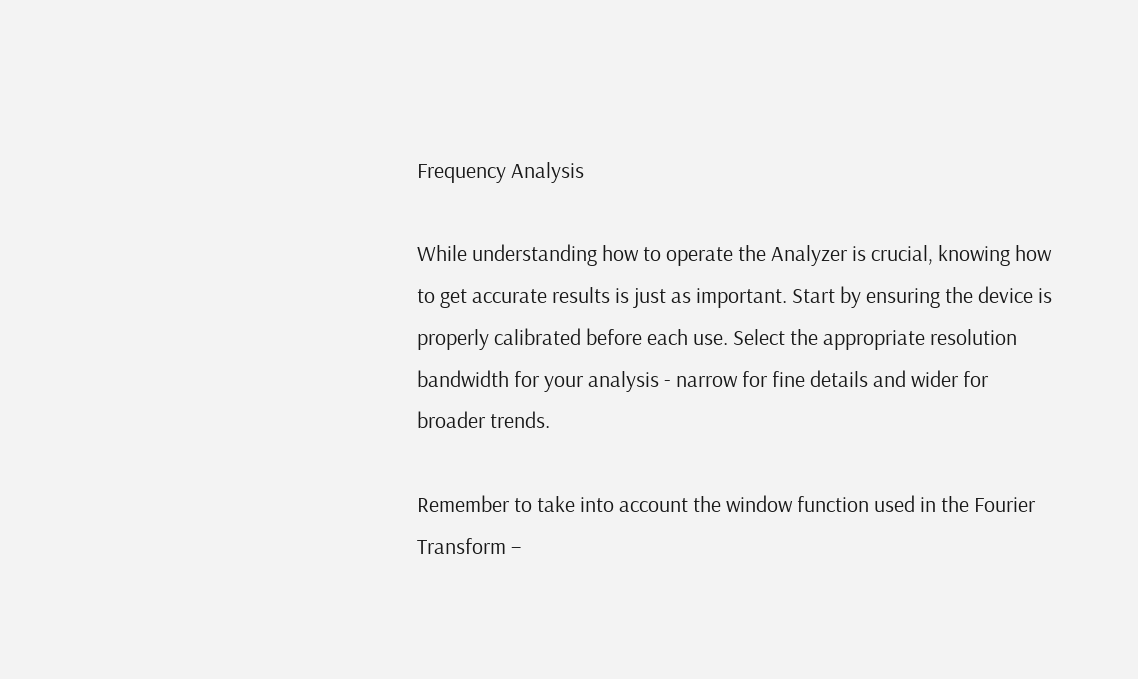Frequency Analysis

While understanding how to operate the Analyzer is crucial, knowing how to get accurate results is just as important. Start by ensuring the device is properly calibrated before each use. Select the appropriate resolution bandwidth for your analysis - narrow for fine details and wider for broader trends.

Remember to take into account the window function used in the Fourier Transform –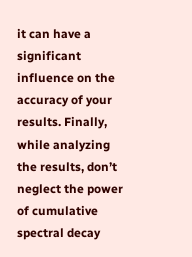it can have a significant influence on the accuracy of your results. Finally, while analyzing the results, don’t neglect the power of cumulative spectral decay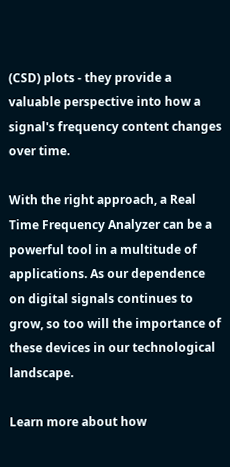(CSD) plots - they provide a valuable perspective into how a signal's frequency content changes over time.

With the right approach, a Real Time Frequency Analyzer can be a powerful tool in a multitude of applications. As our dependence on digital signals continues to grow, so too will the importance of these devices in our technological landscape.

Learn more about how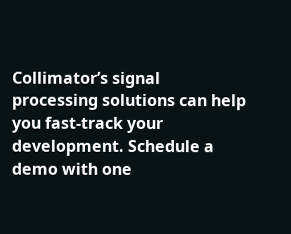Collimator’s signal processing solutions can help you fast-track your development. Schedule a demo with one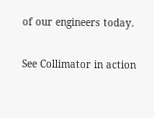of our engineers today.

See Collimator in action